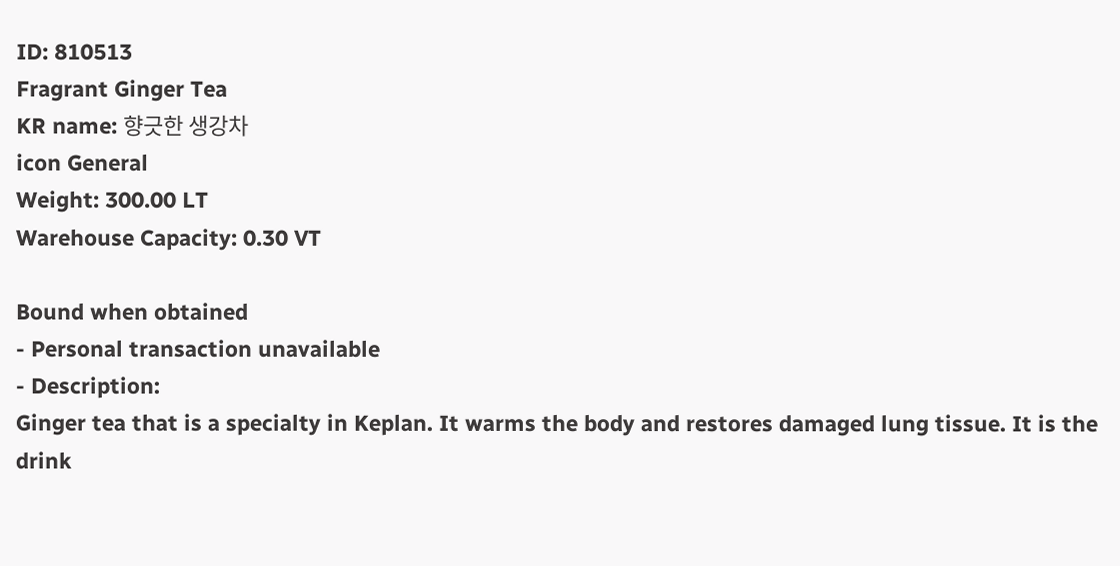ID: 810513
Fragrant Ginger Tea
KR name: 향긋한 생강차
icon General
Weight: 300.00 LT
Warehouse Capacity: 0.30 VT

Bound when obtained
- Personal transaction unavailable
- Description:
Ginger tea that is a specialty in Keplan. It warms the body and restores damaged lung tissue. It is the drink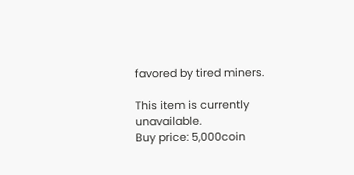favored by tired miners.

This item is currently unavailable.
Buy price: 5,000coin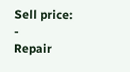Sell price: -
Repair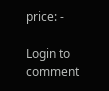price: -

Login to comment